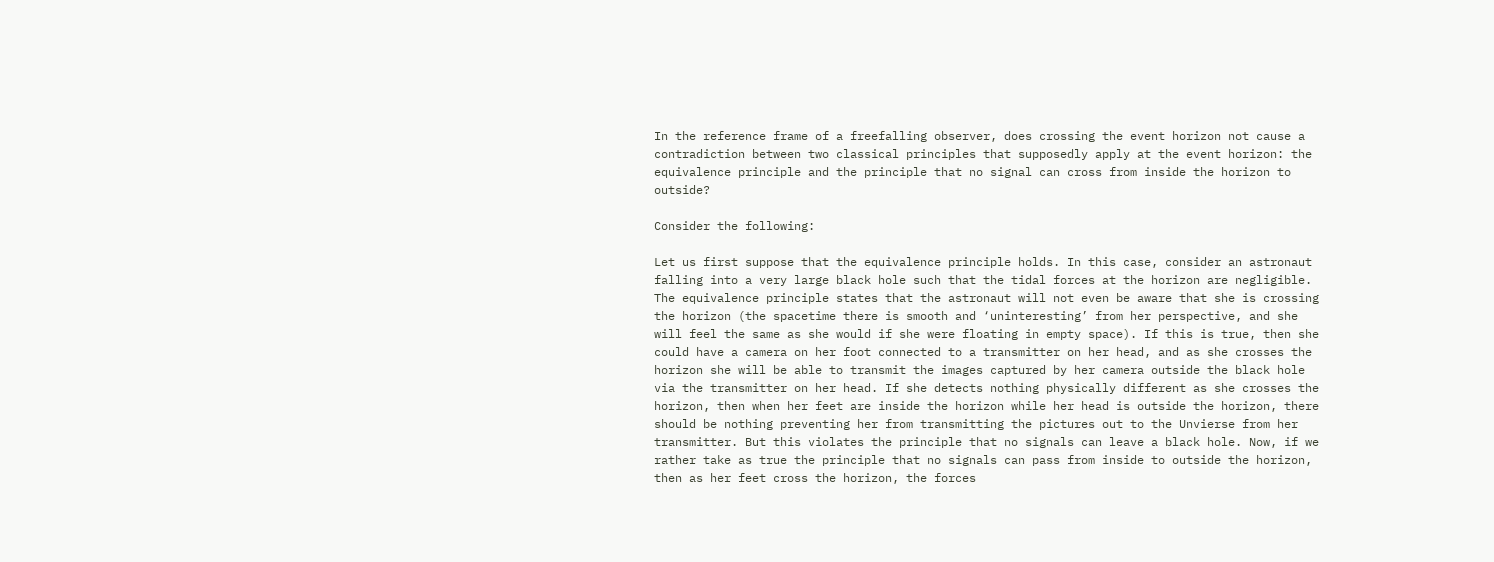In the reference frame of a freefalling observer, does crossing the event horizon not cause a contradiction between two classical principles that supposedly apply at the event horizon: the equivalence principle and the principle that no signal can cross from inside the horizon to outside?

Consider the following:

Let us first suppose that the equivalence principle holds. In this case, consider an astronaut falling into a very large black hole such that the tidal forces at the horizon are negligible. The equivalence principle states that the astronaut will not even be aware that she is crossing the horizon (the spacetime there is smooth and ‘uninteresting’ from her perspective, and she will feel the same as she would if she were floating in empty space). If this is true, then she could have a camera on her foot connected to a transmitter on her head, and as she crosses the horizon she will be able to transmit the images captured by her camera outside the black hole via the transmitter on her head. If she detects nothing physically different as she crosses the horizon, then when her feet are inside the horizon while her head is outside the horizon, there should be nothing preventing her from transmitting the pictures out to the Unvierse from her transmitter. But this violates the principle that no signals can leave a black hole. Now, if we rather take as true the principle that no signals can pass from inside to outside the horizon, then as her feet cross the horizon, the forces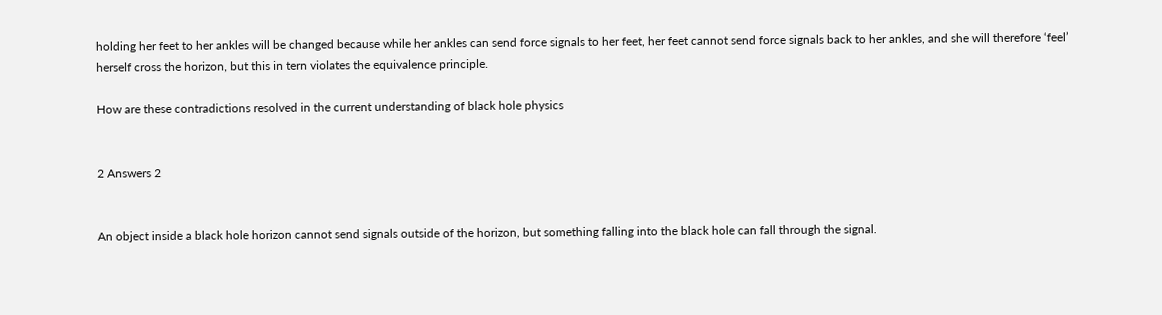holding her feet to her ankles will be changed because while her ankles can send force signals to her feet, her feet cannot send force signals back to her ankles, and she will therefore ‘feel’ herself cross the horizon, but this in tern violates the equivalence principle.

How are these contradictions resolved in the current understanding of black hole physics


2 Answers 2


An object inside a black hole horizon cannot send signals outside of the horizon, but something falling into the black hole can fall through the signal.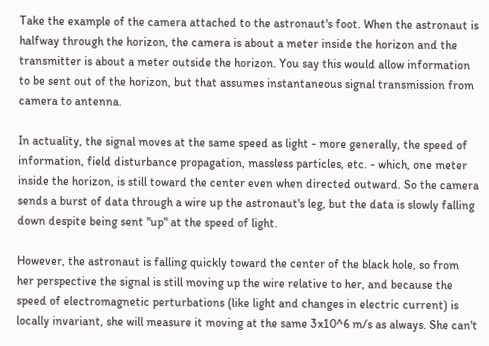Take the example of the camera attached to the astronaut's foot. When the astronaut is halfway through the horizon, the camera is about a meter inside the horizon and the transmitter is about a meter outside the horizon. You say this would allow information to be sent out of the horizon, but that assumes instantaneous signal transmission from camera to antenna.

In actuality, the signal moves at the same speed as light - more generally, the speed of information, field disturbance propagation, massless particles, etc. - which, one meter inside the horizon, is still toward the center even when directed outward. So the camera sends a burst of data through a wire up the astronaut's leg, but the data is slowly falling down despite being sent "up" at the speed of light.

However, the astronaut is falling quickly toward the center of the black hole, so from her perspective the signal is still moving up the wire relative to her, and because the speed of electromagnetic perturbations (like light and changes in electric current) is locally invariant, she will measure it moving at the same 3x10^6 m/s as always. She can't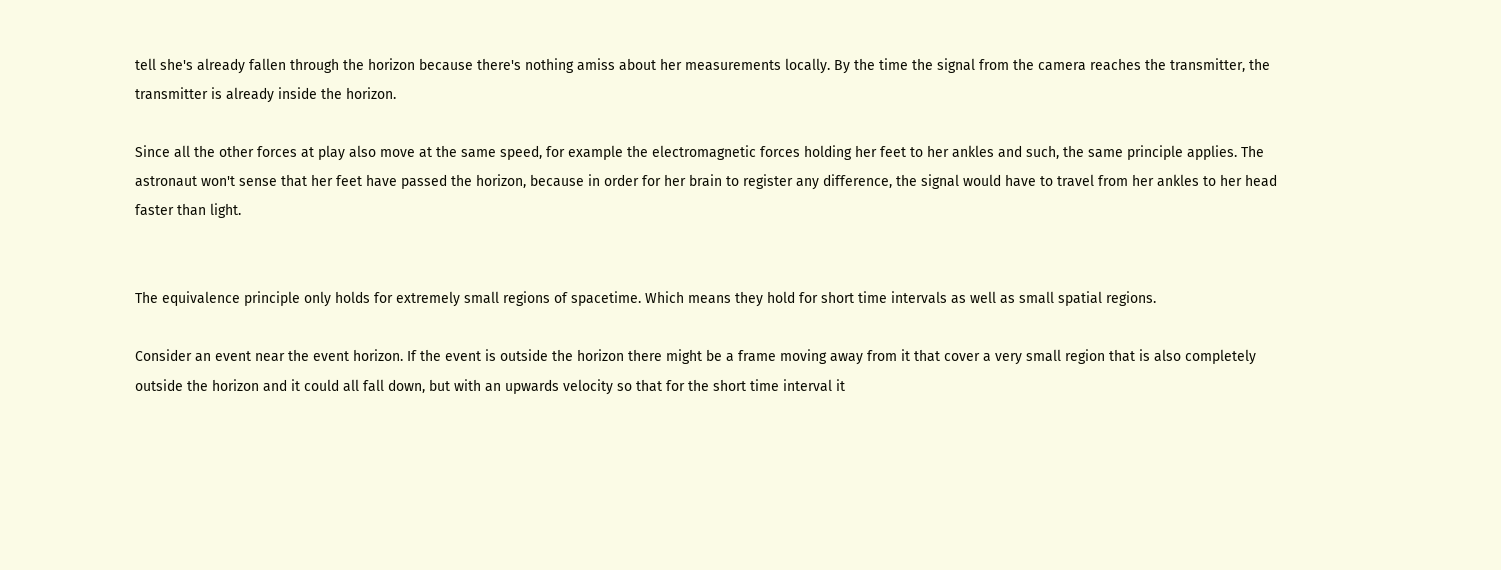tell she's already fallen through the horizon because there's nothing amiss about her measurements locally. By the time the signal from the camera reaches the transmitter, the transmitter is already inside the horizon.

Since all the other forces at play also move at the same speed, for example the electromagnetic forces holding her feet to her ankles and such, the same principle applies. The astronaut won't sense that her feet have passed the horizon, because in order for her brain to register any difference, the signal would have to travel from her ankles to her head faster than light.


The equivalence principle only holds for extremely small regions of spacetime. Which means they hold for short time intervals as well as small spatial regions.

Consider an event near the event horizon. If the event is outside the horizon there might be a frame moving away from it that cover a very small region that is also completely outside the horizon and it could all fall down, but with an upwards velocity so that for the short time interval it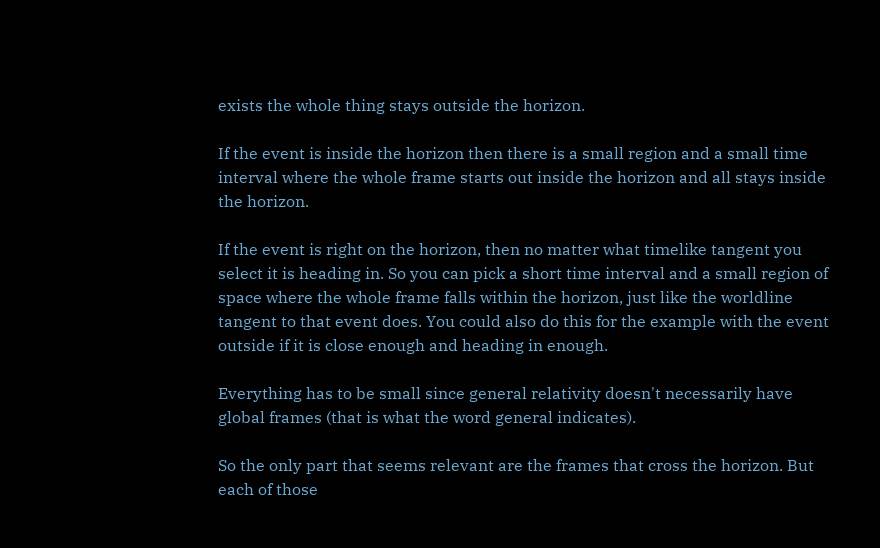exists the whole thing stays outside the horizon.

If the event is inside the horizon then there is a small region and a small time interval where the whole frame starts out inside the horizon and all stays inside the horizon.

If the event is right on the horizon, then no matter what timelike tangent you select it is heading in. So you can pick a short time interval and a small region of space where the whole frame falls within the horizon, just like the worldline tangent to that event does. You could also do this for the example with the event outside if it is close enough and heading in enough.

Everything has to be small since general relativity doesn't necessarily have global frames (that is what the word general indicates).

So the only part that seems relevant are the frames that cross the horizon. But each of those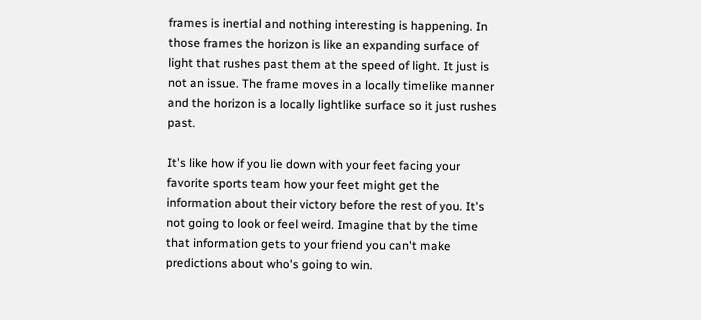frames is inertial and nothing interesting is happening. In those frames the horizon is like an expanding surface of light that rushes past them at the speed of light. It just is not an issue. The frame moves in a locally timelike manner and the horizon is a locally lightlike surface so it just rushes past.

It's like how if you lie down with your feet facing your favorite sports team how your feet might get the information about their victory before the rest of you. It's not going to look or feel weird. Imagine that by the time that information gets to your friend you can't make predictions about who's going to win.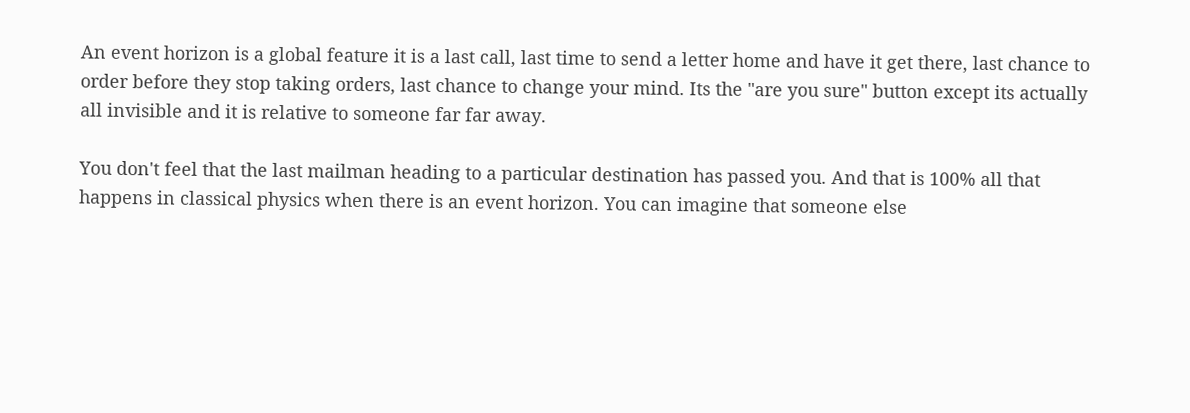An event horizon is a global feature it is a last call, last time to send a letter home and have it get there, last chance to order before they stop taking orders, last chance to change your mind. Its the "are you sure" button except its actually all invisible and it is relative to someone far far away.

You don't feel that the last mailman heading to a particular destination has passed you. And that is 100% all that happens in classical physics when there is an event horizon. You can imagine that someone else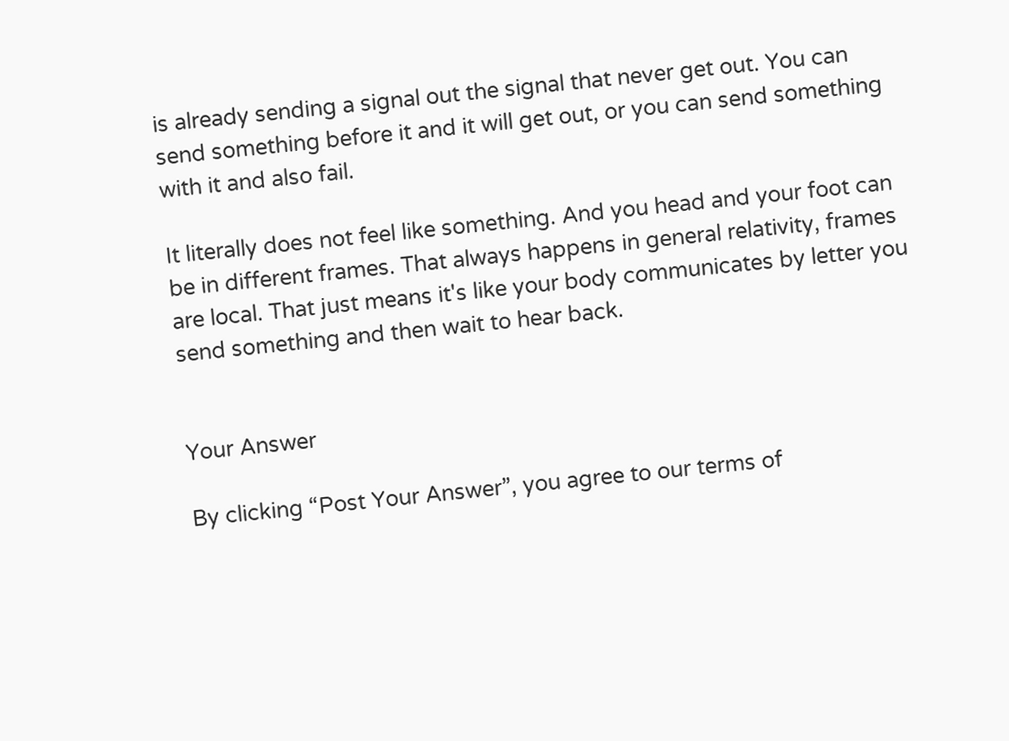is already sending a signal out the signal that never get out. You can send something before it and it will get out, or you can send something with it and also fail.

It literally does not feel like something. And you head and your foot can be in different frames. That always happens in general relativity, frames are local. That just means it's like your body communicates by letter you send something and then wait to hear back.


Your Answer

By clicking “Post Your Answer”, you agree to our terms of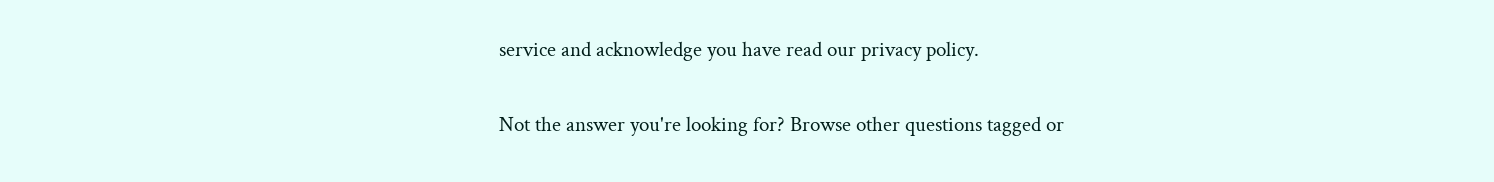service and acknowledge you have read our privacy policy.

Not the answer you're looking for? Browse other questions tagged or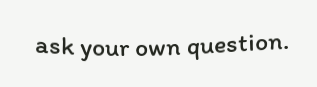ask your own question.